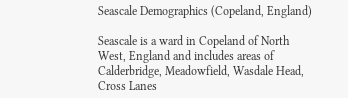Seascale Demographics (Copeland, England)

Seascale is a ward in Copeland of North West, England and includes areas of Calderbridge, Meadowfield, Wasdale Head, Cross Lanes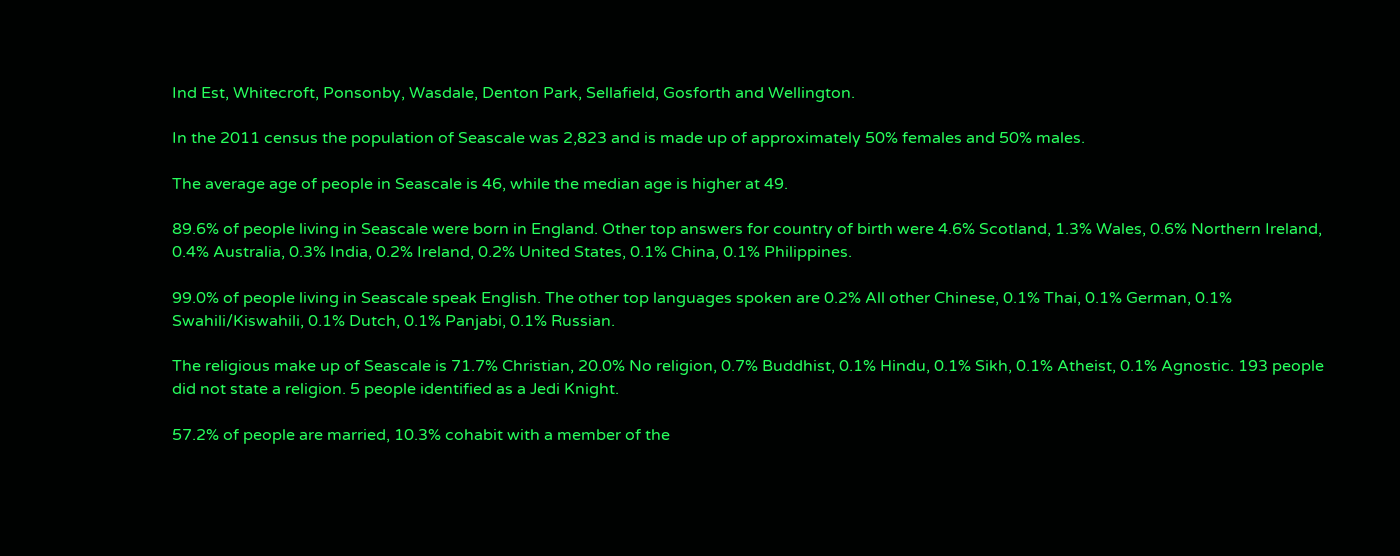Ind Est, Whitecroft, Ponsonby, Wasdale, Denton Park, Sellafield, Gosforth and Wellington.

In the 2011 census the population of Seascale was 2,823 and is made up of approximately 50% females and 50% males.

The average age of people in Seascale is 46, while the median age is higher at 49.

89.6% of people living in Seascale were born in England. Other top answers for country of birth were 4.6% Scotland, 1.3% Wales, 0.6% Northern Ireland, 0.4% Australia, 0.3% India, 0.2% Ireland, 0.2% United States, 0.1% China, 0.1% Philippines.

99.0% of people living in Seascale speak English. The other top languages spoken are 0.2% All other Chinese, 0.1% Thai, 0.1% German, 0.1% Swahili/Kiswahili, 0.1% Dutch, 0.1% Panjabi, 0.1% Russian.

The religious make up of Seascale is 71.7% Christian, 20.0% No religion, 0.7% Buddhist, 0.1% Hindu, 0.1% Sikh, 0.1% Atheist, 0.1% Agnostic. 193 people did not state a religion. 5 people identified as a Jedi Knight.

57.2% of people are married, 10.3% cohabit with a member of the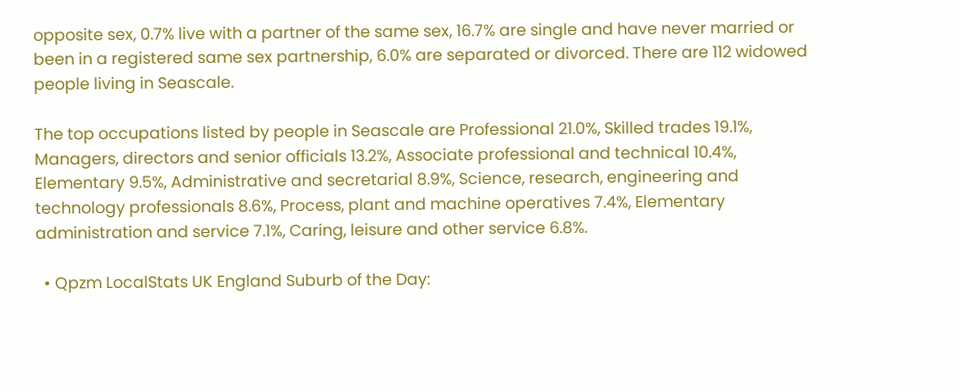opposite sex, 0.7% live with a partner of the same sex, 16.7% are single and have never married or been in a registered same sex partnership, 6.0% are separated or divorced. There are 112 widowed people living in Seascale.

The top occupations listed by people in Seascale are Professional 21.0%, Skilled trades 19.1%, Managers, directors and senior officials 13.2%, Associate professional and technical 10.4%, Elementary 9.5%, Administrative and secretarial 8.9%, Science, research, engineering and technology professionals 8.6%, Process, plant and machine operatives 7.4%, Elementary administration and service 7.1%, Caring, leisure and other service 6.8%.

  • Qpzm LocalStats UK England Suburb of the Day: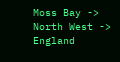Moss Bay -> North West -> England